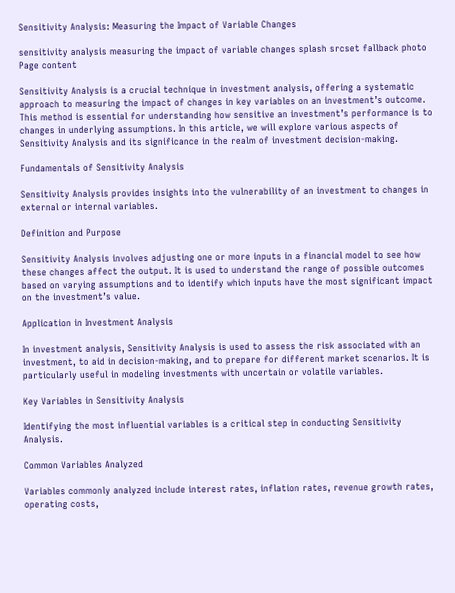Sensitivity Analysis: Measuring the Impact of Variable Changes

sensitivity analysis measuring the impact of variable changes splash srcset fallback photo
Page content

Sensitivity Analysis is a crucial technique in investment analysis, offering a systematic approach to measuring the impact of changes in key variables on an investment’s outcome. This method is essential for understanding how sensitive an investment’s performance is to changes in underlying assumptions. In this article, we will explore various aspects of Sensitivity Analysis and its significance in the realm of investment decision-making.

Fundamentals of Sensitivity Analysis

Sensitivity Analysis provides insights into the vulnerability of an investment to changes in external or internal variables.

Definition and Purpose

Sensitivity Analysis involves adjusting one or more inputs in a financial model to see how these changes affect the output. It is used to understand the range of possible outcomes based on varying assumptions and to identify which inputs have the most significant impact on the investment’s value.

Application in Investment Analysis

In investment analysis, Sensitivity Analysis is used to assess the risk associated with an investment, to aid in decision-making, and to prepare for different market scenarios. It is particularly useful in modeling investments with uncertain or volatile variables.

Key Variables in Sensitivity Analysis

Identifying the most influential variables is a critical step in conducting Sensitivity Analysis.

Common Variables Analyzed

Variables commonly analyzed include interest rates, inflation rates, revenue growth rates, operating costs,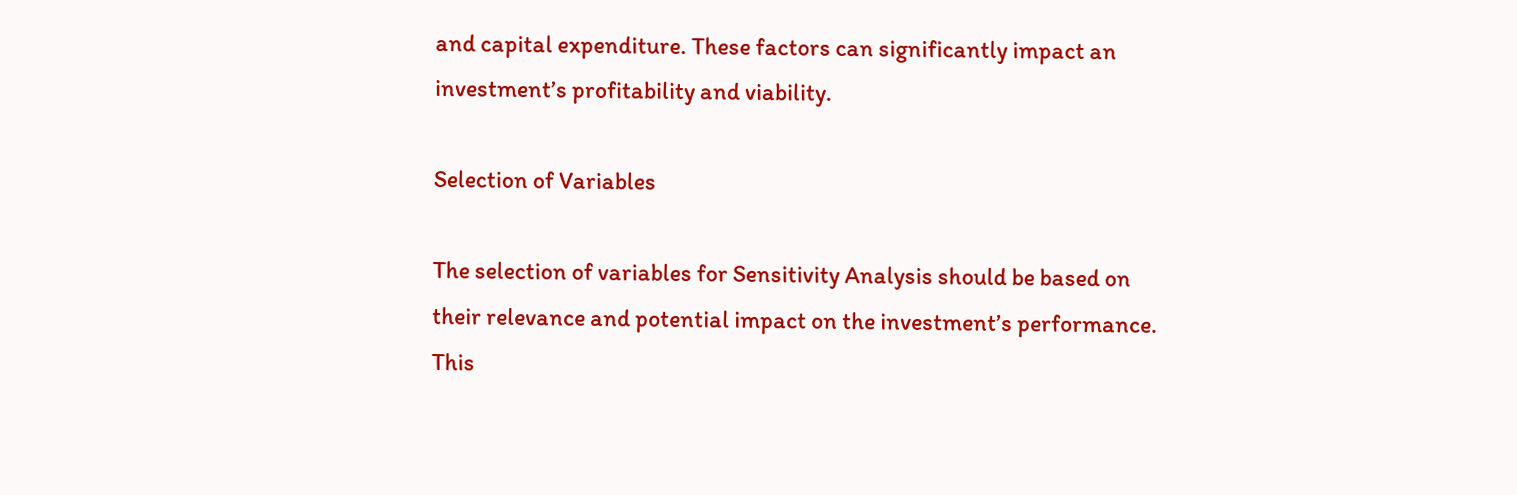and capital expenditure. These factors can significantly impact an investment’s profitability and viability.

Selection of Variables

The selection of variables for Sensitivity Analysis should be based on their relevance and potential impact on the investment’s performance. This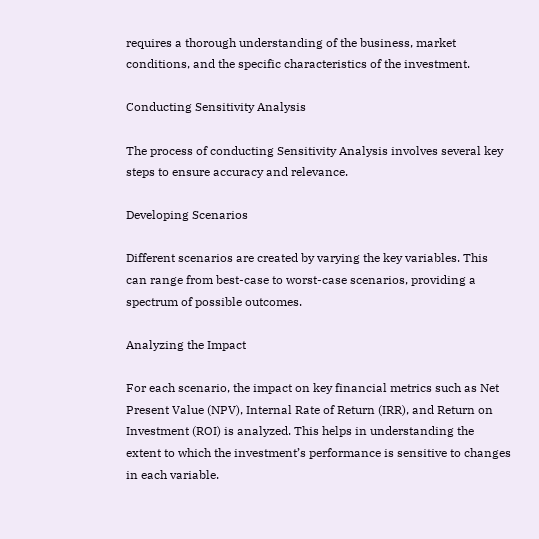requires a thorough understanding of the business, market conditions, and the specific characteristics of the investment.

Conducting Sensitivity Analysis

The process of conducting Sensitivity Analysis involves several key steps to ensure accuracy and relevance.

Developing Scenarios

Different scenarios are created by varying the key variables. This can range from best-case to worst-case scenarios, providing a spectrum of possible outcomes.

Analyzing the Impact

For each scenario, the impact on key financial metrics such as Net Present Value (NPV), Internal Rate of Return (IRR), and Return on Investment (ROI) is analyzed. This helps in understanding the extent to which the investment’s performance is sensitive to changes in each variable.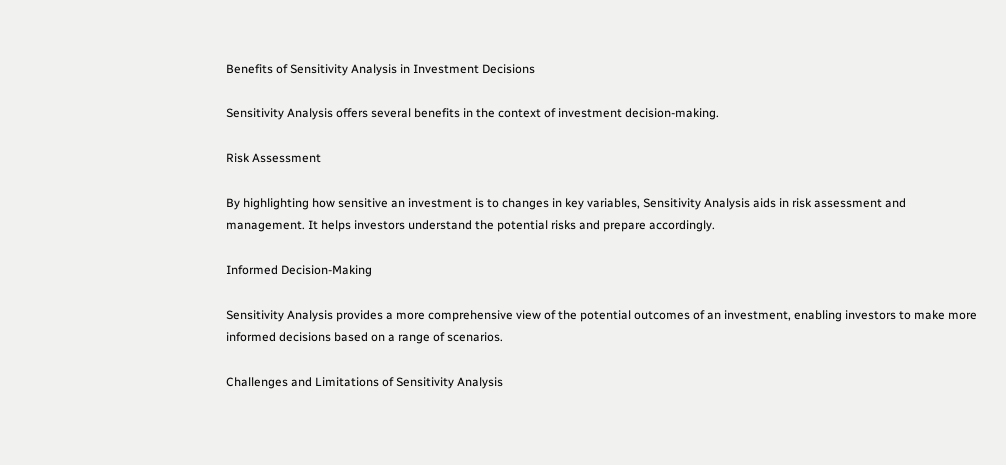Benefits of Sensitivity Analysis in Investment Decisions

Sensitivity Analysis offers several benefits in the context of investment decision-making.

Risk Assessment

By highlighting how sensitive an investment is to changes in key variables, Sensitivity Analysis aids in risk assessment and management. It helps investors understand the potential risks and prepare accordingly.

Informed Decision-Making

Sensitivity Analysis provides a more comprehensive view of the potential outcomes of an investment, enabling investors to make more informed decisions based on a range of scenarios.

Challenges and Limitations of Sensitivity Analysis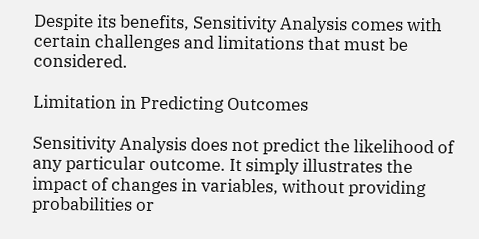Despite its benefits, Sensitivity Analysis comes with certain challenges and limitations that must be considered.

Limitation in Predicting Outcomes

Sensitivity Analysis does not predict the likelihood of any particular outcome. It simply illustrates the impact of changes in variables, without providing probabilities or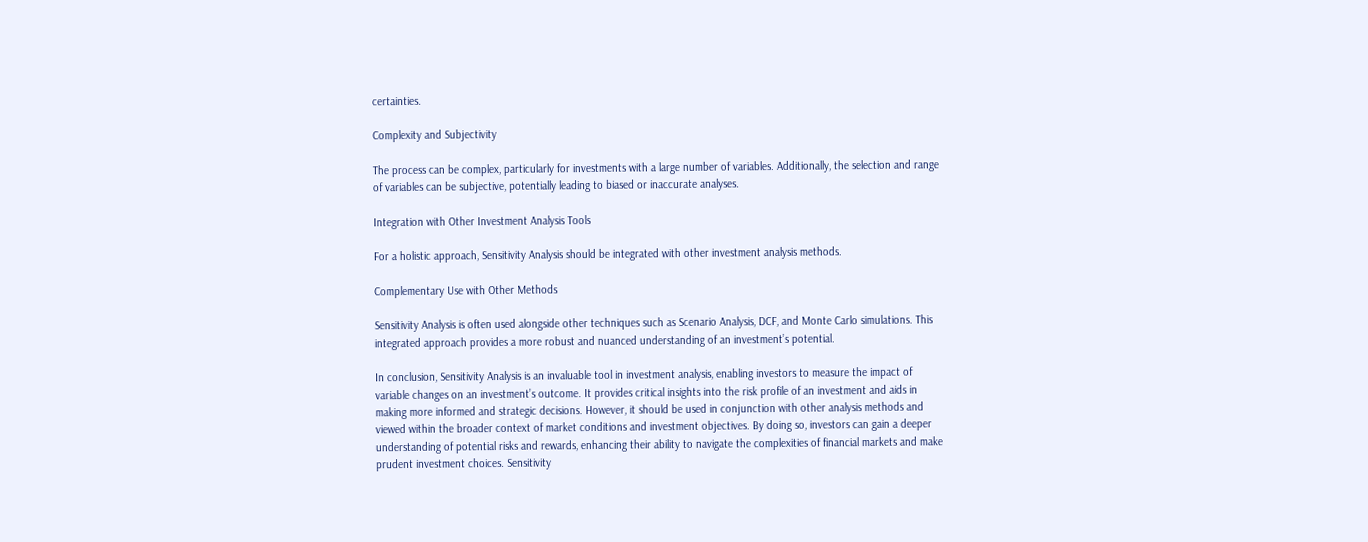certainties.

Complexity and Subjectivity

The process can be complex, particularly for investments with a large number of variables. Additionally, the selection and range of variables can be subjective, potentially leading to biased or inaccurate analyses.

Integration with Other Investment Analysis Tools

For a holistic approach, Sensitivity Analysis should be integrated with other investment analysis methods.

Complementary Use with Other Methods

Sensitivity Analysis is often used alongside other techniques such as Scenario Analysis, DCF, and Monte Carlo simulations. This integrated approach provides a more robust and nuanced understanding of an investment’s potential.

In conclusion, Sensitivity Analysis is an invaluable tool in investment analysis, enabling investors to measure the impact of variable changes on an investment’s outcome. It provides critical insights into the risk profile of an investment and aids in making more informed and strategic decisions. However, it should be used in conjunction with other analysis methods and viewed within the broader context of market conditions and investment objectives. By doing so, investors can gain a deeper understanding of potential risks and rewards, enhancing their ability to navigate the complexities of financial markets and make prudent investment choices. Sensitivity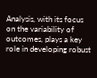Analysis, with its focus on the variability of outcomes, plays a key role in developing robust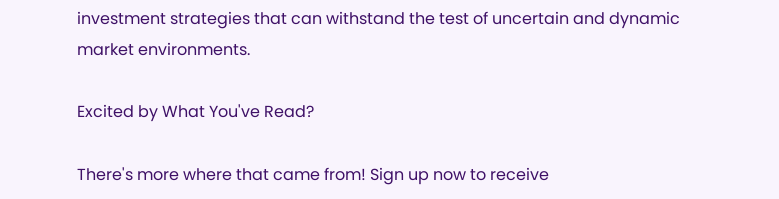investment strategies that can withstand the test of uncertain and dynamic market environments.

Excited by What You've Read?

There's more where that came from! Sign up now to receive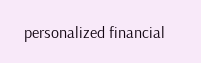personalized financial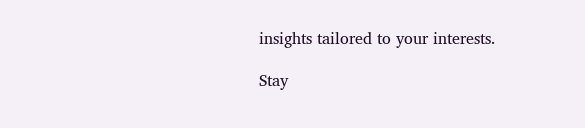insights tailored to your interests.

Stay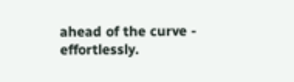ahead of the curve - effortlessly.